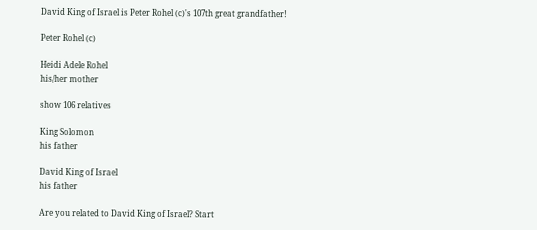David King of Israel is Peter Rohel (c)'s 107th great grandfather!

Peter Rohel (c)

Heidi Adele Rohel
his/her mother

show 106 relatives

King Solomon
his father

David King of Israel
his father

Are you related to David King of Israel? Start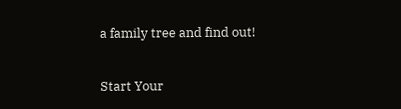a family tree and find out!

Start Your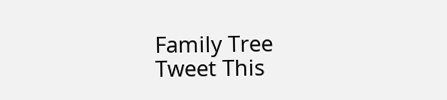Family Tree
Tweet This